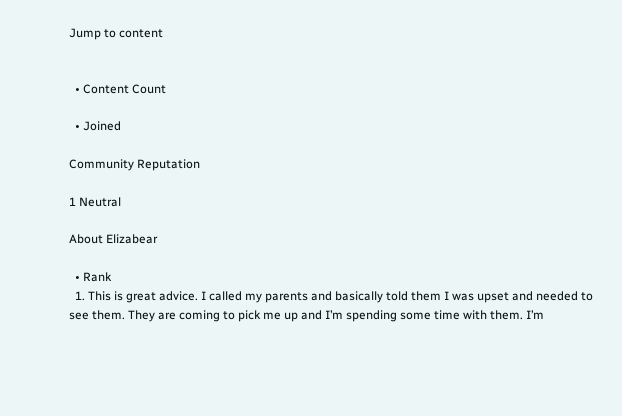Jump to content


  • Content Count

  • Joined

Community Reputation

1 Neutral

About Elizabear

  • Rank
  1. This is great advice. I called my parents and basically told them I was upset and needed to see them. They are coming to pick me up and I’m spending some time with them. I’m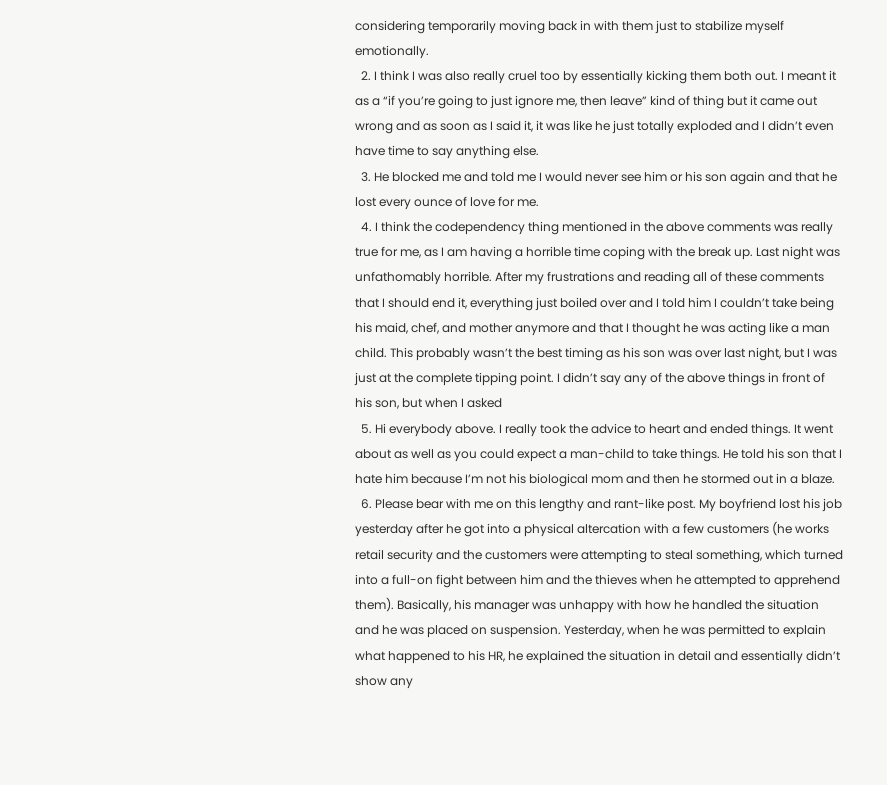considering temporarily moving back in with them just to stabilize myself emotionally.
  2. I think I was also really cruel too by essentially kicking them both out. I meant it as a “if you’re going to just ignore me, then leave” kind of thing but it came out wrong and as soon as I said it, it was like he just totally exploded and I didn’t even have time to say anything else.
  3. He blocked me and told me I would never see him or his son again and that he lost every ounce of love for me.
  4. I think the codependency thing mentioned in the above comments was really true for me, as I am having a horrible time coping with the break up. Last night was unfathomably horrible. After my frustrations and reading all of these comments that I should end it, everything just boiled over and I told him I couldn’t take being his maid, chef, and mother anymore and that I thought he was acting like a man child. This probably wasn’t the best timing as his son was over last night, but I was just at the complete tipping point. I didn’t say any of the above things in front of his son, but when I asked
  5. Hi everybody above. I really took the advice to heart and ended things. It went about as well as you could expect a man-child to take things. He told his son that I hate him because I’m not his biological mom and then he stormed out in a blaze.
  6. Please bear with me on this lengthy and rant-like post. My boyfriend lost his job yesterday after he got into a physical altercation with a few customers (he works retail security and the customers were attempting to steal something, which turned into a full-on fight between him and the thieves when he attempted to apprehend them). Basically, his manager was unhappy with how he handled the situation and he was placed on suspension. Yesterday, when he was permitted to explain what happened to his HR, he explained the situation in detail and essentially didn’t show any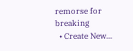remorse for breaking
  • Create New...